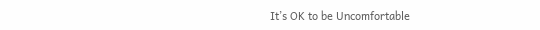It’s OK to be Uncomfortable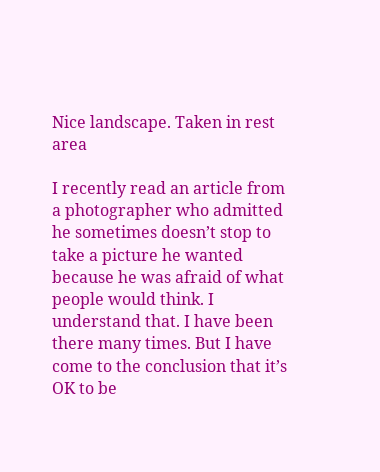Nice landscape. Taken in rest area

I recently read an article from a photographer who admitted he sometimes doesn’t stop to take a picture he wanted because he was afraid of what people would think. I understand that. I have been there many times. But I have come to the conclusion that it’s OK to be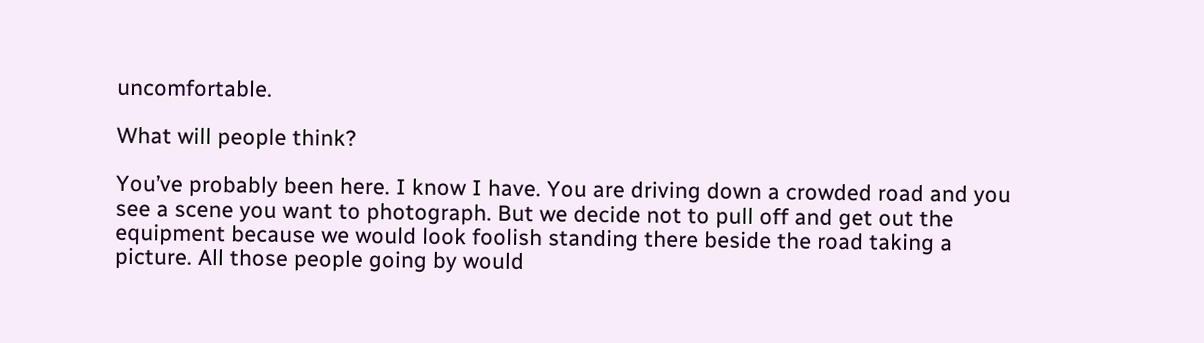uncomfortable.

What will people think?

You’ve probably been here. I know I have. You are driving down a crowded road and you see a scene you want to photograph. But we decide not to pull off and get out the equipment because we would look foolish standing there beside the road taking a picture. All those people going by would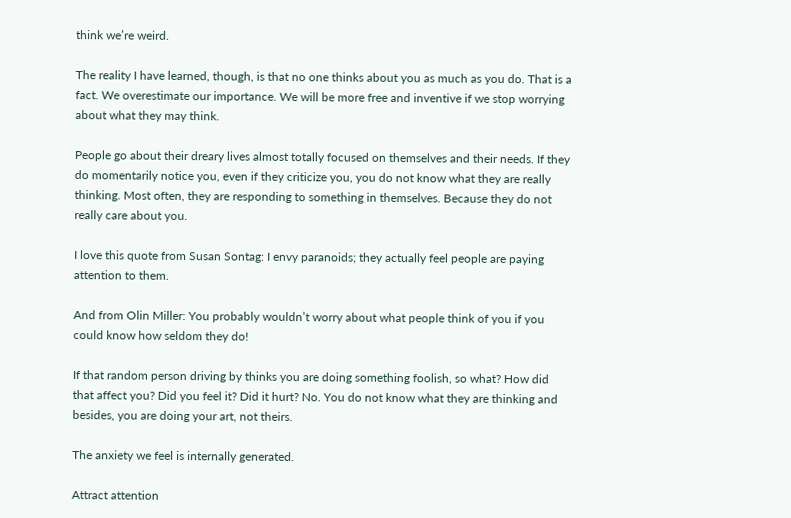think we’re weird.

The reality I have learned, though, is that no one thinks about you as much as you do. That is a fact. We overestimate our importance. We will be more free and inventive if we stop worrying about what they may think.

People go about their dreary lives almost totally focused on themselves and their needs. If they do momentarily notice you, even if they criticize you, you do not know what they are really thinking. Most often, they are responding to something in themselves. Because they do not really care about you.

I love this quote from Susan Sontag: I envy paranoids; they actually feel people are paying attention to them.

And from Olin Miller: You probably wouldn’t worry about what people think of you if you could know how seldom they do!

If that random person driving by thinks you are doing something foolish, so what? How did that affect you? Did you feel it? Did it hurt? No. You do not know what they are thinking and besides, you are doing your art, not theirs.

The anxiety we feel is internally generated.

Attract attention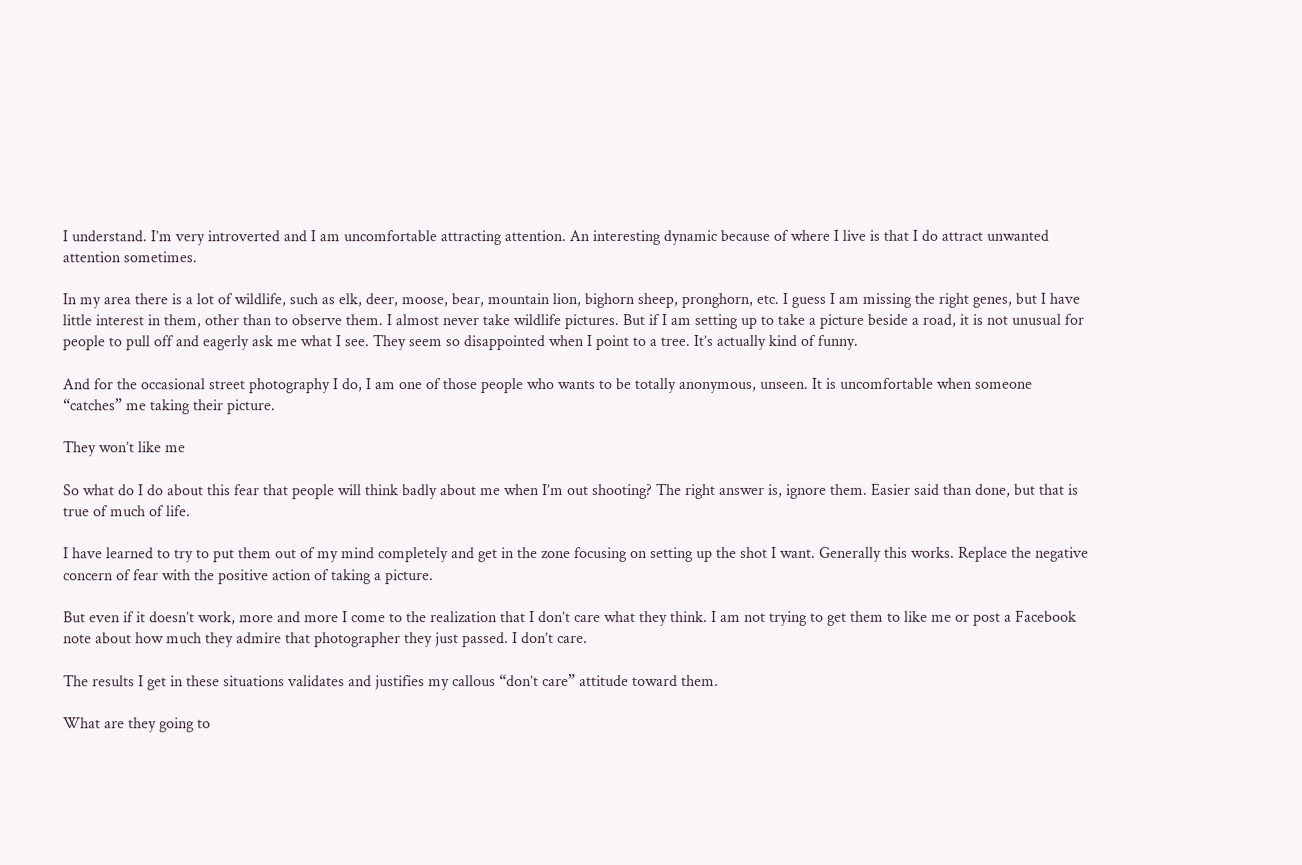I understand. I’m very introverted and I am uncomfortable attracting attention. An interesting dynamic because of where I live is that I do attract unwanted attention sometimes.

In my area there is a lot of wildlife, such as elk, deer, moose, bear, mountain lion, bighorn sheep, pronghorn, etc. I guess I am missing the right genes, but I have little interest in them, other than to observe them. I almost never take wildlife pictures. But if I am setting up to take a picture beside a road, it is not unusual for people to pull off and eagerly ask me what I see. They seem so disappointed when I point to a tree. It’s actually kind of funny.

And for the occasional street photography I do, I am one of those people who wants to be totally anonymous, unseen. It is uncomfortable when someone “catches” me taking their picture.

They won’t like me

So what do I do about this fear that people will think badly about me when I’m out shooting? The right answer is, ignore them. Easier said than done, but that is true of much of life.

I have learned to try to put them out of my mind completely and get in the zone focusing on setting up the shot I want. Generally this works. Replace the negative concern of fear with the positive action of taking a picture.

But even if it doesn’t work, more and more I come to the realization that I don’t care what they think. I am not trying to get them to like me or post a Facebook note about how much they admire that photographer they just passed. I don’t care.

The results I get in these situations validates and justifies my callous “don’t care” attitude toward them.

What are they going to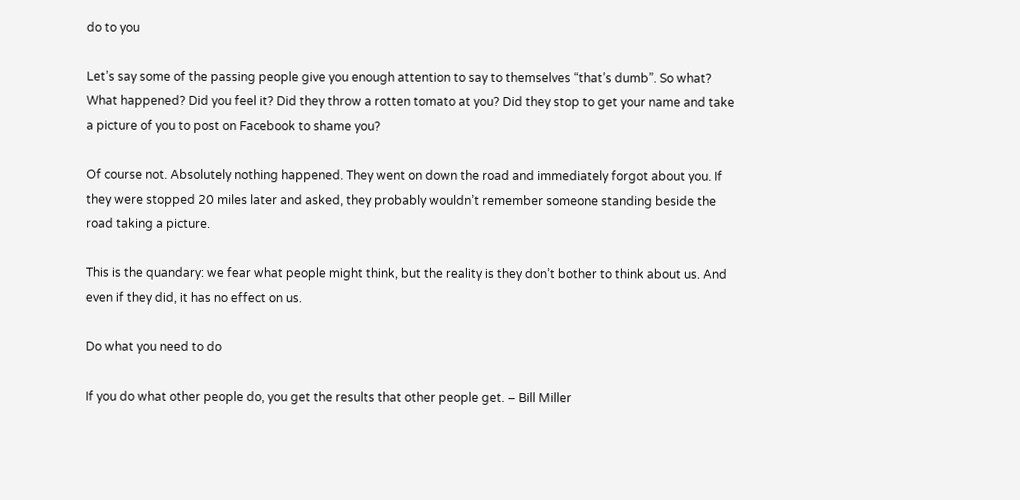do to you

Let’s say some of the passing people give you enough attention to say to themselves “that’s dumb”. So what? What happened? Did you feel it? Did they throw a rotten tomato at you? Did they stop to get your name and take a picture of you to post on Facebook to shame you?

Of course not. Absolutely nothing happened. They went on down the road and immediately forgot about you. If they were stopped 20 miles later and asked, they probably wouldn’t remember someone standing beside the road taking a picture.

This is the quandary: we fear what people might think, but the reality is they don’t bother to think about us. And even if they did, it has no effect on us.

Do what you need to do

If you do what other people do, you get the results that other people get. – Bill Miller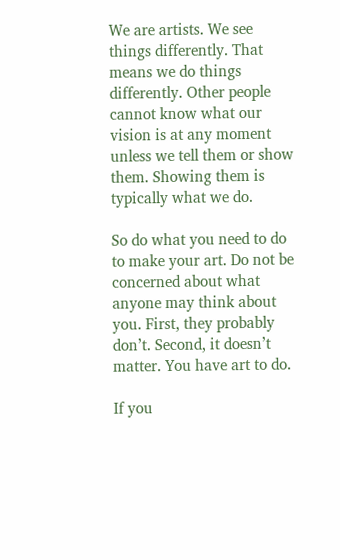We are artists. We see things differently. That means we do things differently. Other people cannot know what our vision is at any moment unless we tell them or show them. Showing them is typically what we do.

So do what you need to do to make your art. Do not be concerned about what anyone may think about you. First, they probably don’t. Second, it doesn’t matter. You have art to do.

If you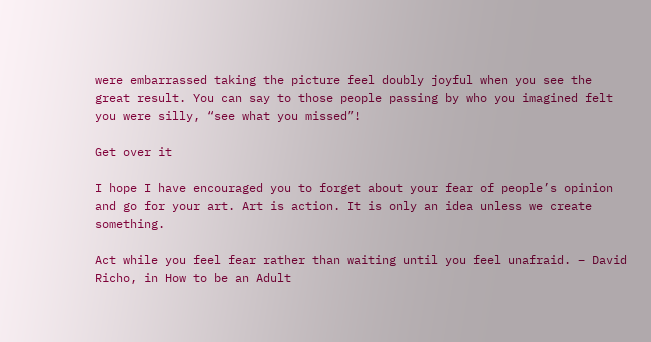were embarrassed taking the picture feel doubly joyful when you see the great result. You can say to those people passing by who you imagined felt you were silly, “see what you missed”!

Get over it

I hope I have encouraged you to forget about your fear of people’s opinion and go for your art. Art is action. It is only an idea unless we create something.

Act while you feel fear rather than waiting until you feel unafraid. – David Richo, in How to be an Adult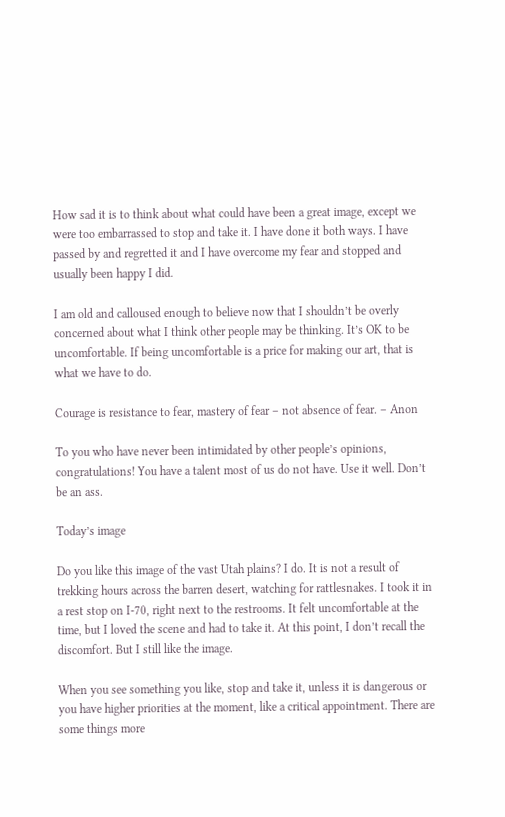How sad it is to think about what could have been a great image, except we were too embarrassed to stop and take it. I have done it both ways. I have passed by and regretted it and I have overcome my fear and stopped and usually been happy I did.

I am old and calloused enough to believe now that I shouldn’t be overly concerned about what I think other people may be thinking. It’s OK to be uncomfortable. If being uncomfortable is a price for making our art, that is what we have to do.

Courage is resistance to fear, mastery of fear – not absence of fear. – Anon

To you who have never been intimidated by other people’s opinions, congratulations! You have a talent most of us do not have. Use it well. Don’t be an ass.

Today’s image

Do you like this image of the vast Utah plains? I do. It is not a result of trekking hours across the barren desert, watching for rattlesnakes. I took it in a rest stop on I-70, right next to the restrooms. It felt uncomfortable at the time, but I loved the scene and had to take it. At this point, I don’t recall the discomfort. But I still like the image.

When you see something you like, stop and take it, unless it is dangerous or you have higher priorities at the moment, like a critical appointment. There are some things more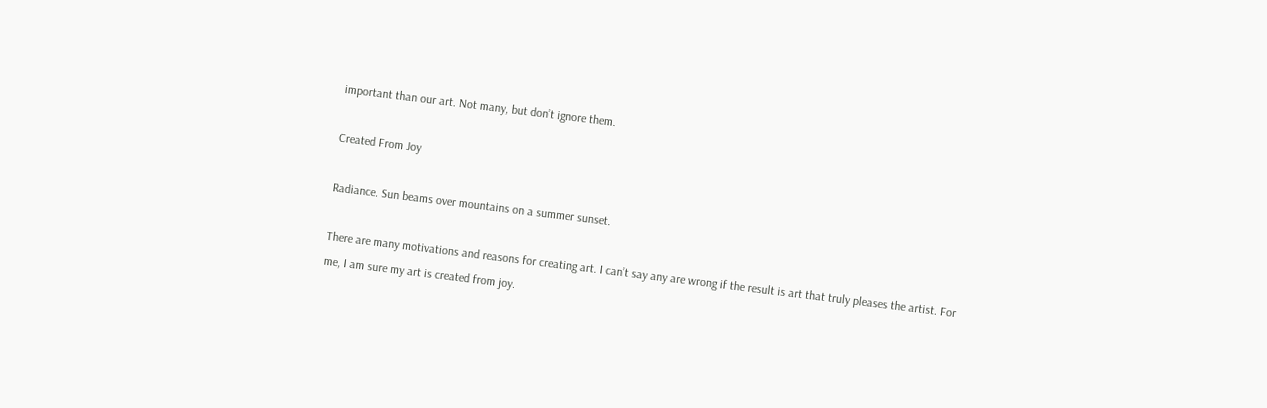important than our art. Not many, but don’t ignore them.

Created From Joy

Radiance. Sun beams over mountains on a summer sunset.

There are many motivations and reasons for creating art. I can’t say any are wrong if the result is art that truly pleases the artist. For me, I am sure my art is created from joy.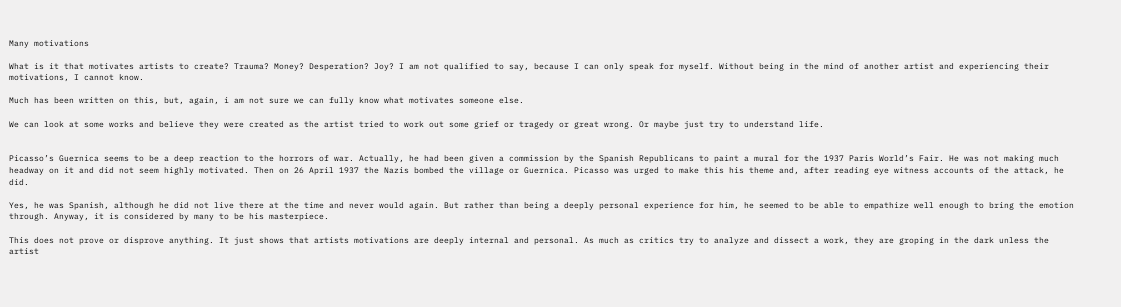Many motivations

What is it that motivates artists to create? Trauma? Money? Desperation? Joy? I am not qualified to say, because I can only speak for myself. Without being in the mind of another artist and experiencing their motivations, I cannot know.

Much has been written on this, but, again, i am not sure we can fully know what motivates someone else.

We can look at some works and believe they were created as the artist tried to work out some grief or tragedy or great wrong. Or maybe just try to understand life.


Picasso’s Guernica seems to be a deep reaction to the horrors of war. Actually, he had been given a commission by the Spanish Republicans to paint a mural for the 1937 Paris World’s Fair. He was not making much headway on it and did not seem highly motivated. Then on 26 April 1937 the Nazis bombed the village or Guernica. Picasso was urged to make this his theme and, after reading eye witness accounts of the attack, he did.

Yes, he was Spanish, although he did not live there at the time and never would again. But rather than being a deeply personal experience for him, he seemed to be able to empathize well enough to bring the emotion through. Anyway, it is considered by many to be his masterpiece.

This does not prove or disprove anything. It just shows that artists motivations are deeply internal and personal. As much as critics try to analyze and dissect a work, they are groping in the dark unless the artist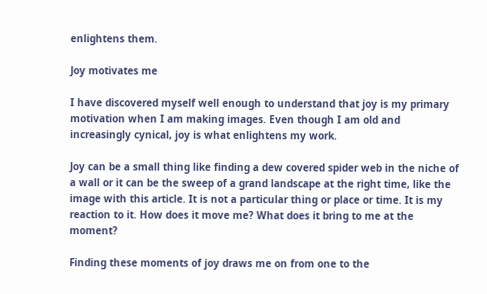enlightens them.

Joy motivates me

I have discovered myself well enough to understand that joy is my primary motivation when I am making images. Even though I am old and increasingly cynical, joy is what enlightens my work.

Joy can be a small thing like finding a dew covered spider web in the niche of a wall or it can be the sweep of a grand landscape at the right time, like the image with this article. It is not a particular thing or place or time. It is my reaction to it. How does it move me? What does it bring to me at the moment?

Finding these moments of joy draws me on from one to the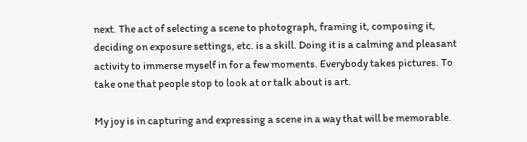next. The act of selecting a scene to photograph, framing it, composing it, deciding on exposure settings, etc. is a skill. Doing it is a calming and pleasant activity to immerse myself in for a few moments. Everybody takes pictures. To take one that people stop to look at or talk about is art.

My joy is in capturing and expressing a scene in a way that will be memorable.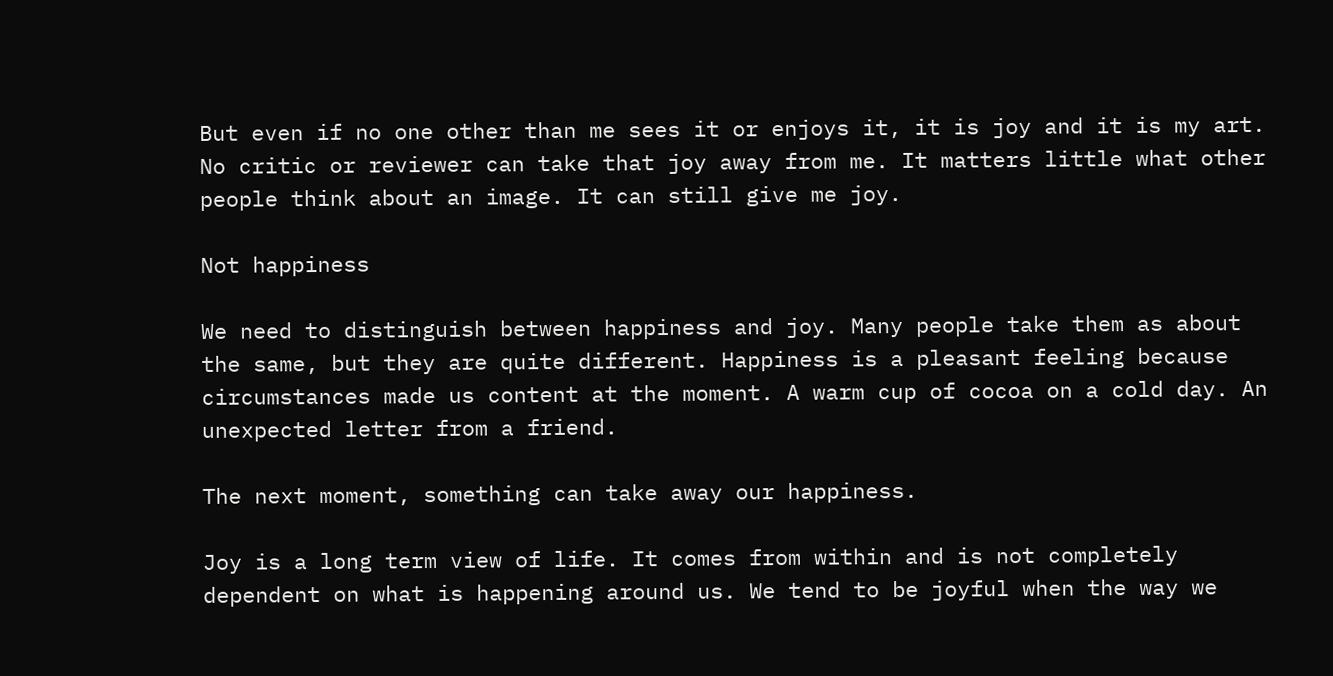But even if no one other than me sees it or enjoys it, it is joy and it is my art. No critic or reviewer can take that joy away from me. It matters little what other people think about an image. It can still give me joy.

Not happiness

We need to distinguish between happiness and joy. Many people take them as about the same, but they are quite different. Happiness is a pleasant feeling because circumstances made us content at the moment. A warm cup of cocoa on a cold day. An unexpected letter from a friend.

The next moment, something can take away our happiness.

Joy is a long term view of life. It comes from within and is not completely dependent on what is happening around us. We tend to be joyful when the way we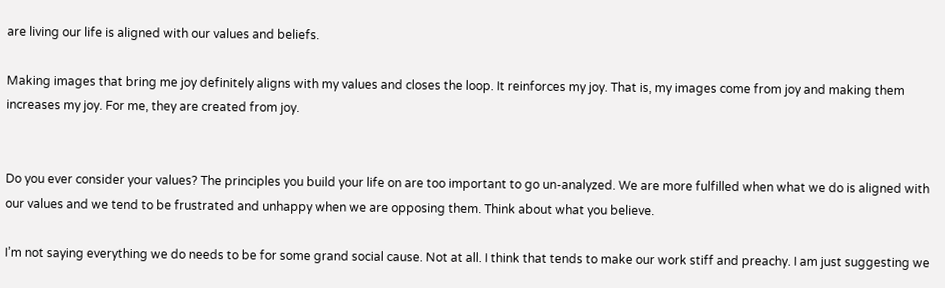are living our life is aligned with our values and beliefs.

Making images that bring me joy definitely aligns with my values and closes the loop. It reinforces my joy. That is, my images come from joy and making them increases my joy. For me, they are created from joy.


Do you ever consider your values? The principles you build your life on are too important to go un-analyzed. We are more fulfilled when what we do is aligned with our values and we tend to be frustrated and unhappy when we are opposing them. Think about what you believe.

I’m not saying everything we do needs to be for some grand social cause. Not at all. I think that tends to make our work stiff and preachy. I am just suggesting we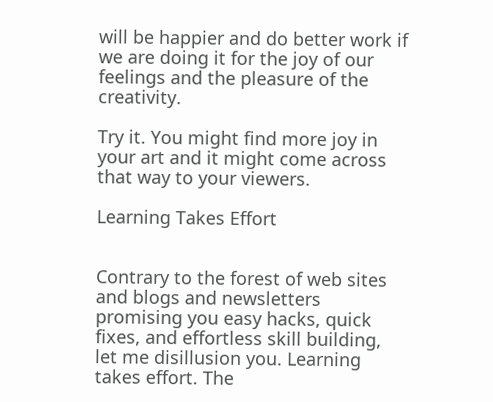will be happier and do better work if we are doing it for the joy of our feelings and the pleasure of the creativity.

Try it. You might find more joy in your art and it might come across that way to your viewers.

Learning Takes Effort


Contrary to the forest of web sites and blogs and newsletters promising you easy hacks, quick fixes, and effortless skill building, let me disillusion you. Learning takes effort. The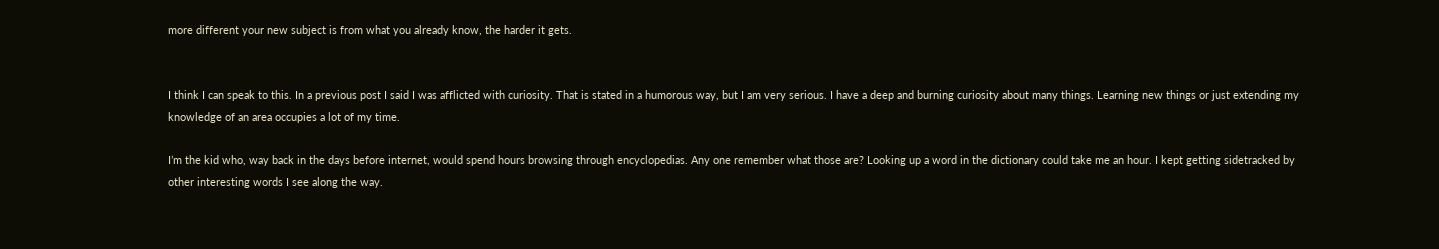more different your new subject is from what you already know, the harder it gets.


I think I can speak to this. In a previous post I said I was afflicted with curiosity. That is stated in a humorous way, but I am very serious. I have a deep and burning curiosity about many things. Learning new things or just extending my knowledge of an area occupies a lot of my time.

I’m the kid who, way back in the days before internet, would spend hours browsing through encyclopedias. Any one remember what those are? Looking up a word in the dictionary could take me an hour. I kept getting sidetracked by other interesting words I see along the way.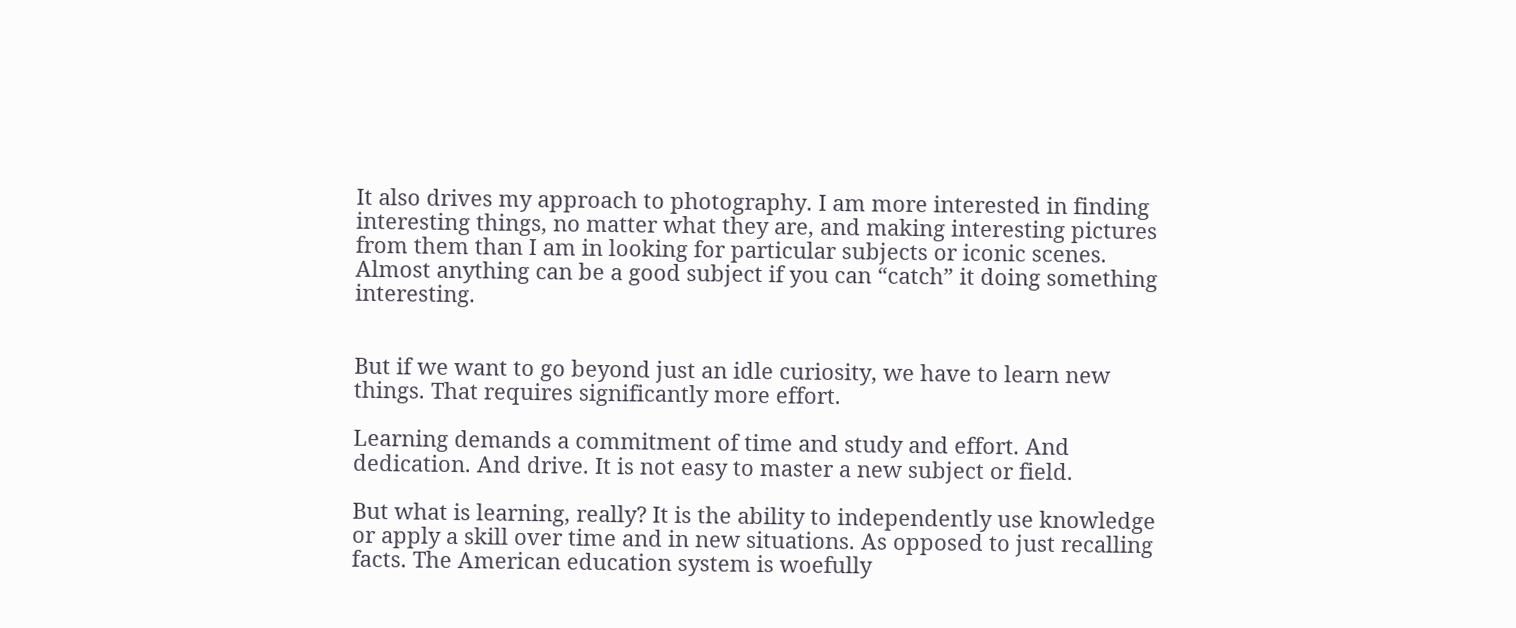It also drives my approach to photography. I am more interested in finding interesting things, no matter what they are, and making interesting pictures from them than I am in looking for particular subjects or iconic scenes. Almost anything can be a good subject if you can “catch” it doing something interesting.


But if we want to go beyond just an idle curiosity, we have to learn new things. That requires significantly more effort.

Learning demands a commitment of time and study and effort. And dedication. And drive. It is not easy to master a new subject or field.

But what is learning, really? It is the ability to independently use knowledge or apply a skill over time and in new situations. As opposed to just recalling facts. The American education system is woefully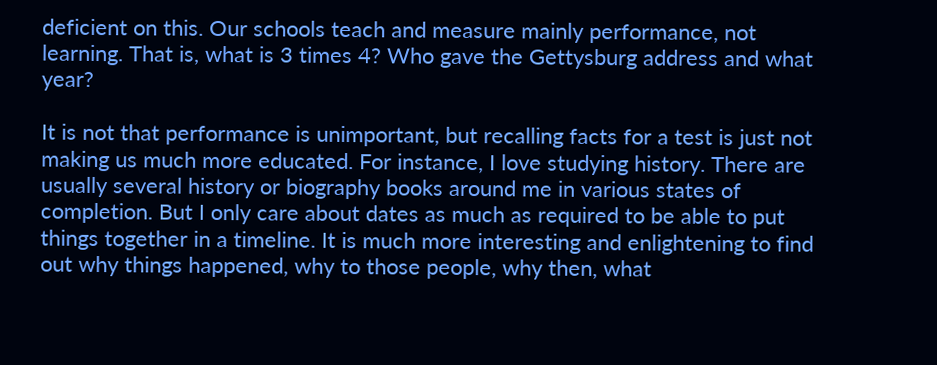deficient on this. Our schools teach and measure mainly performance, not learning. That is, what is 3 times 4? Who gave the Gettysburg address and what year?

It is not that performance is unimportant, but recalling facts for a test is just not making us much more educated. For instance, I love studying history. There are usually several history or biography books around me in various states of completion. But I only care about dates as much as required to be able to put things together in a timeline. It is much more interesting and enlightening to find out why things happened, why to those people, why then, what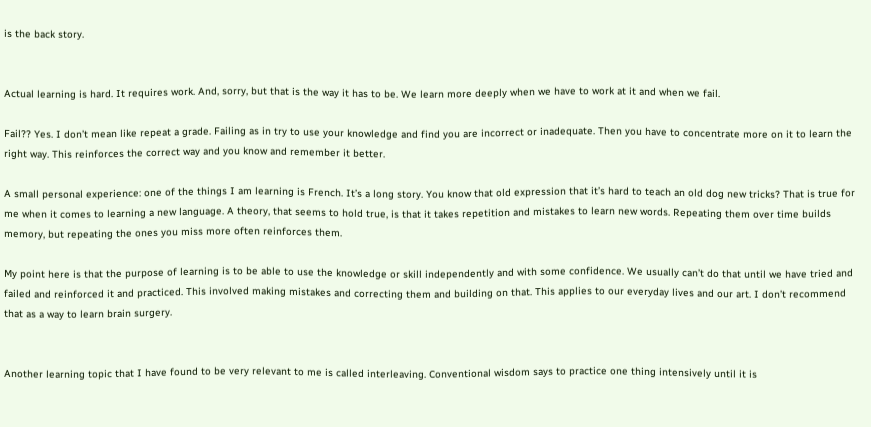is the back story.


Actual learning is hard. It requires work. And, sorry, but that is the way it has to be. We learn more deeply when we have to work at it and when we fail.

Fail?? Yes. I don’t mean like repeat a grade. Failing as in try to use your knowledge and find you are incorrect or inadequate. Then you have to concentrate more on it to learn the right way. This reinforces the correct way and you know and remember it better.

A small personal experience: one of the things I am learning is French. It’s a long story. You know that old expression that it’s hard to teach an old dog new tricks? That is true for me when it comes to learning a new language. A theory, that seems to hold true, is that it takes repetition and mistakes to learn new words. Repeating them over time builds memory, but repeating the ones you miss more often reinforces them.

My point here is that the purpose of learning is to be able to use the knowledge or skill independently and with some confidence. We usually can’t do that until we have tried and failed and reinforced it and practiced. This involved making mistakes and correcting them and building on that. This applies to our everyday lives and our art. I don’t recommend that as a way to learn brain surgery.


Another learning topic that I have found to be very relevant to me is called interleaving. Conventional wisdom says to practice one thing intensively until it is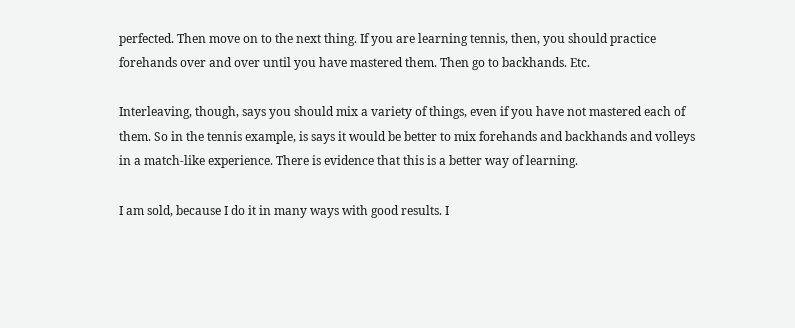perfected. Then move on to the next thing. If you are learning tennis, then, you should practice forehands over and over until you have mastered them. Then go to backhands. Etc.

Interleaving, though, says you should mix a variety of things, even if you have not mastered each of them. So in the tennis example, is says it would be better to mix forehands and backhands and volleys in a match-like experience. There is evidence that this is a better way of learning.

I am sold, because I do it in many ways with good results. I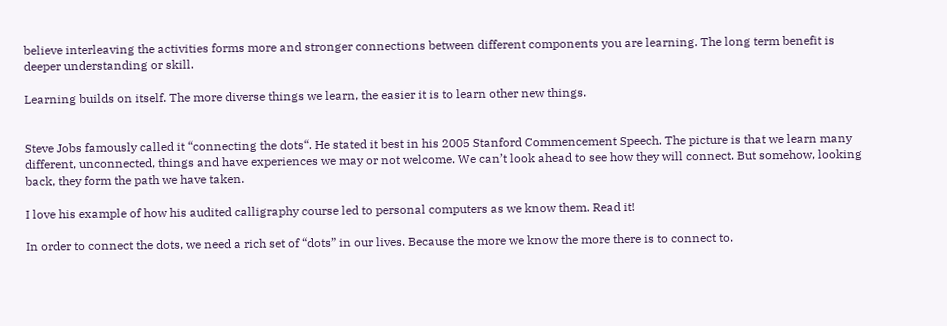believe interleaving the activities forms more and stronger connections between different components you are learning. The long term benefit is deeper understanding or skill.

Learning builds on itself. The more diverse things we learn, the easier it is to learn other new things.


Steve Jobs famously called it “connecting the dots“. He stated it best in his 2005 Stanford Commencement Speech. The picture is that we learn many different, unconnected, things and have experiences we may or not welcome. We can’t look ahead to see how they will connect. But somehow, looking back, they form the path we have taken.

I love his example of how his audited calligraphy course led to personal computers as we know them. Read it!

In order to connect the dots, we need a rich set of “dots” in our lives. Because the more we know the more there is to connect to.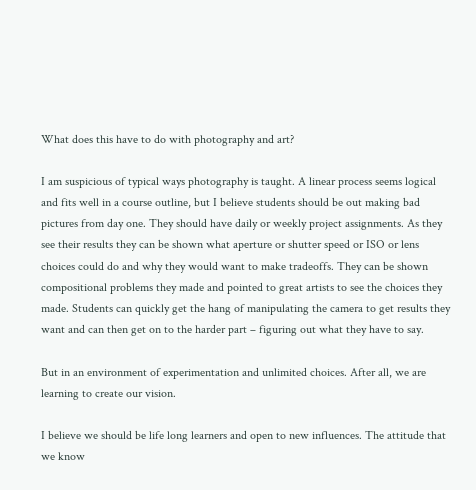What does this have to do with photography and art?

I am suspicious of typical ways photography is taught. A linear process seems logical and fits well in a course outline, but I believe students should be out making bad pictures from day one. They should have daily or weekly project assignments. As they see their results they can be shown what aperture or shutter speed or ISO or lens choices could do and why they would want to make tradeoffs. They can be shown compositional problems they made and pointed to great artists to see the choices they made. Students can quickly get the hang of manipulating the camera to get results they want and can then get on to the harder part – figuring out what they have to say.

But in an environment of experimentation and unlimited choices. After all, we are learning to create our vision.

I believe we should be life long learners and open to new influences. The attitude that we know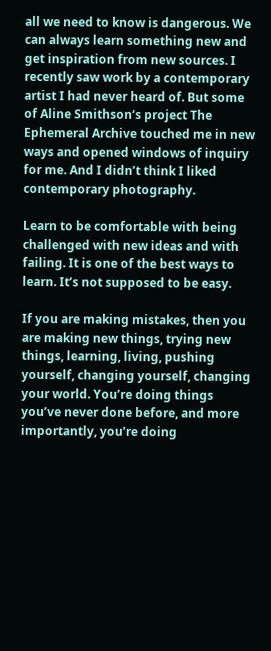all we need to know is dangerous. We can always learn something new and get inspiration from new sources. I recently saw work by a contemporary artist I had never heard of. But some of Aline Smithson‘s project The Ephemeral Archive touched me in new ways and opened windows of inquiry for me. And I didn’t think I liked contemporary photography.

Learn to be comfortable with being challenged with new ideas and with failing. It is one of the best ways to learn. It’s not supposed to be easy.

If you are making mistakes, then you are making new things, trying new things, learning, living, pushing yourself, changing yourself, changing your world. You’re doing things you’ve never done before, and more importantly, you’re doing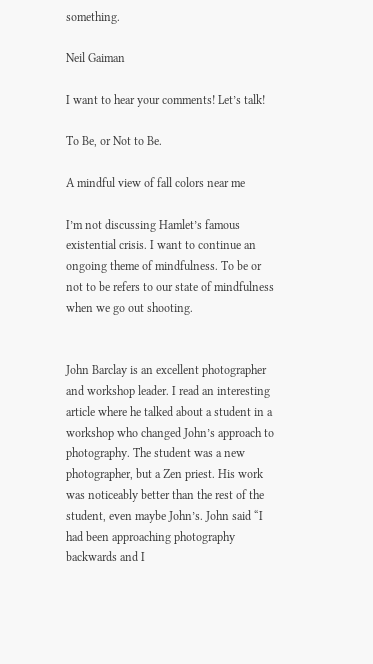something.

Neil Gaiman

I want to hear your comments! Let’s talk!

To Be, or Not to Be.

A mindful view of fall colors near me

I’m not discussing Hamlet’s famous existential crisis. I want to continue an ongoing theme of mindfulness. To be or not to be refers to our state of mindfulness when we go out shooting.


John Barclay is an excellent photographer and workshop leader. I read an interesting article where he talked about a student in a workshop who changed John’s approach to photography. The student was a new photographer, but a Zen priest. His work was noticeably better than the rest of the student, even maybe John’s. John said “I had been approaching photography backwards and I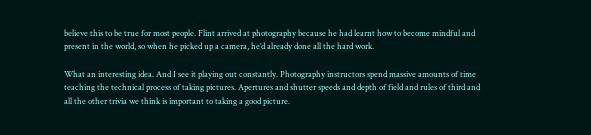believe this to be true for most people. Flint arrived at photography because he had learnt how to become mindful and present in the world, so when he picked up a camera, he’d already done all the hard work.

What an interesting idea. And I see it playing out constantly. Photography instructors spend massive amounts of time teaching the technical process of taking pictures. Apertures and shutter speeds and depth of field and rules of third and all the other trivia we think is important to taking a good picture.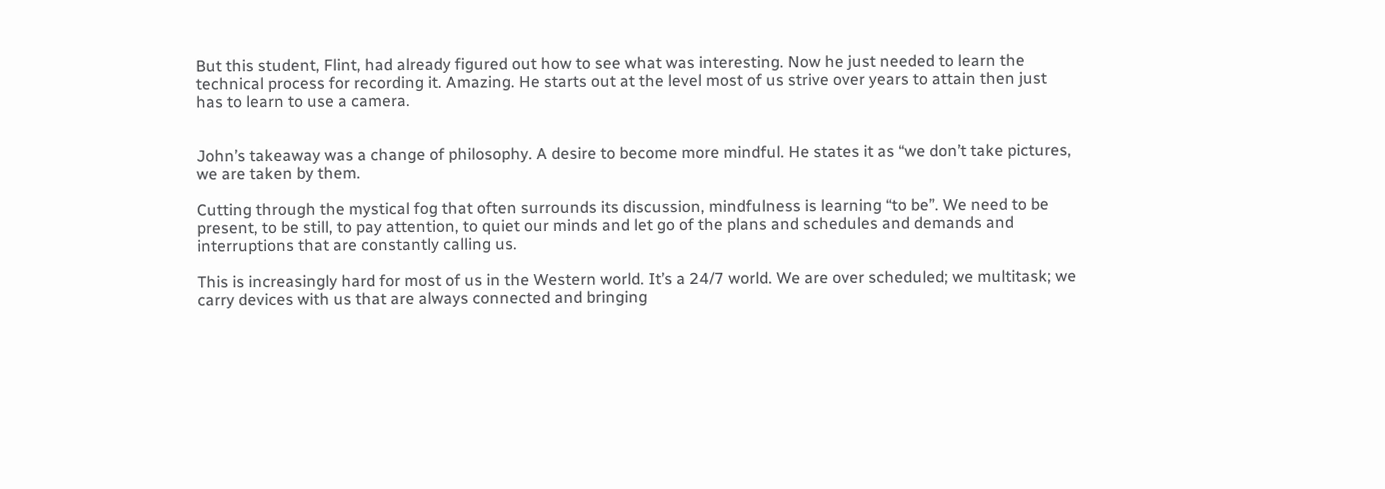But this student, Flint, had already figured out how to see what was interesting. Now he just needed to learn the technical process for recording it. Amazing. He starts out at the level most of us strive over years to attain then just has to learn to use a camera.


John’s takeaway was a change of philosophy. A desire to become more mindful. He states it as “we don’t take pictures, we are taken by them.

Cutting through the mystical fog that often surrounds its discussion, mindfulness is learning “to be”. We need to be present, to be still, to pay attention, to quiet our minds and let go of the plans and schedules and demands and interruptions that are constantly calling us.

This is increasingly hard for most of us in the Western world. It’s a 24/7 world. We are over scheduled; we multitask; we carry devices with us that are always connected and bringing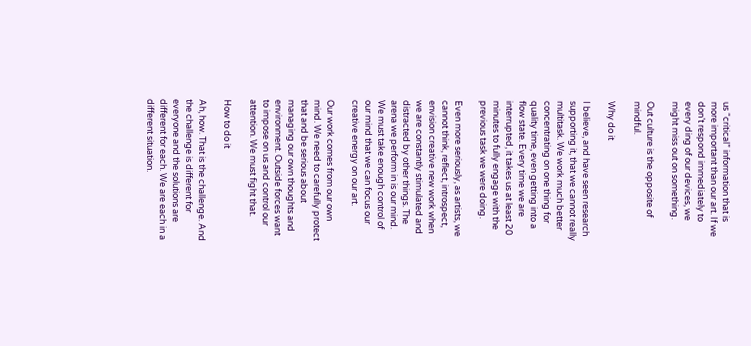us “critical” information that is more important than our art. If we don’t respond immediately to every ding of our devices, we might miss out on something.

Out culture is the opposite of mindful.

Why do it

I believe, and have seen research supporting it, that we cannot really multitask. We work much better concentrating on one thing for quality time, even getting into a flow state. Every time we are interrupted, it takes us at least 20 minutes to fully engage with the previous task we were doing.

Even more seriously, as artists, we cannot think, reflect, introspect, envision creative new work when we are constantly stimulated and distracted by other things. The arena we perform in is our mind. We must take enough control of our mind that we can focus our creative energy on our art.

Our work comes from our own mind. We need to carefully protect that and be serious about managing our own thoughts and environment. Outside forces want to impose on us and control our attention. We must fight that.

How to do it

Ah, how. That is the challenge. And the challenge is different for everyone and the solutions are different for each. We are each in a different situation.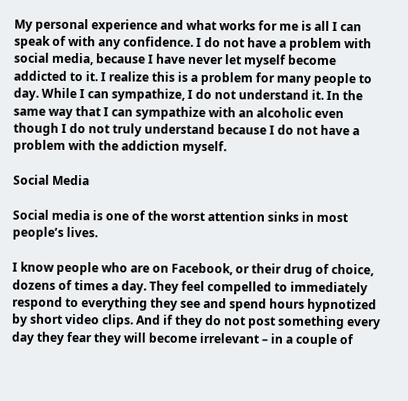My personal experience and what works for me is all I can speak of with any confidence. I do not have a problem with social media, because I have never let myself become addicted to it. I realize this is a problem for many people to day. While I can sympathize, I do not understand it. In the same way that I can sympathize with an alcoholic even though I do not truly understand because I do not have a problem with the addiction myself.

Social Media

Social media is one of the worst attention sinks in most people’s lives.

I know people who are on Facebook, or their drug of choice, dozens of times a day. They feel compelled to immediately respond to everything they see and spend hours hypnotized by short video clips. And if they do not post something every day they fear they will become irrelevant – in a couple of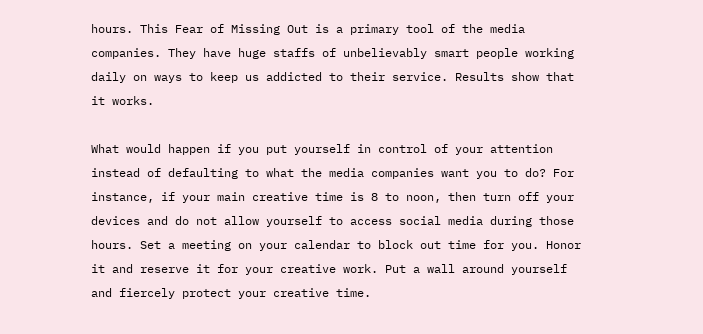hours. This Fear of Missing Out is a primary tool of the media companies. They have huge staffs of unbelievably smart people working daily on ways to keep us addicted to their service. Results show that it works.

What would happen if you put yourself in control of your attention instead of defaulting to what the media companies want you to do? For instance, if your main creative time is 8 to noon, then turn off your devices and do not allow yourself to access social media during those hours. Set a meeting on your calendar to block out time for you. Honor it and reserve it for your creative work. Put a wall around yourself and fiercely protect your creative time.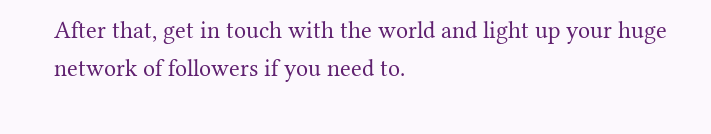After that, get in touch with the world and light up your huge network of followers if you need to.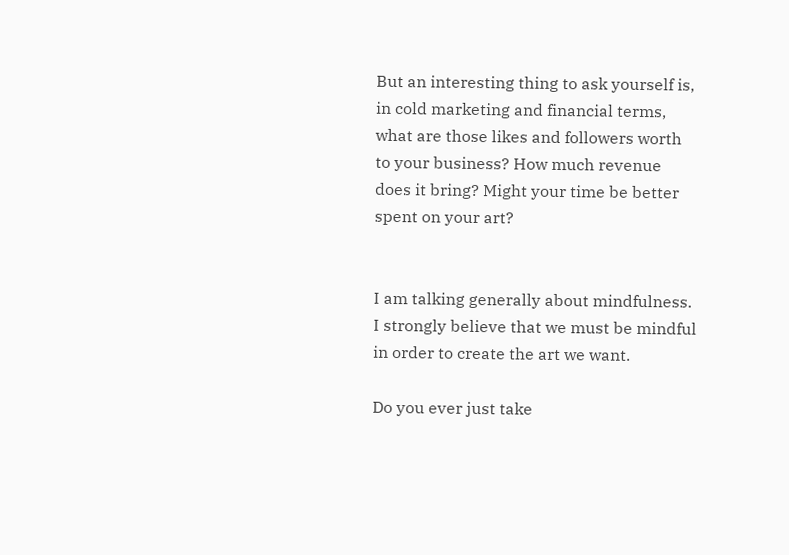But an interesting thing to ask yourself is, in cold marketing and financial terms, what are those likes and followers worth to your business? How much revenue does it bring? Might your time be better spent on your art?


I am talking generally about mindfulness. I strongly believe that we must be mindful in order to create the art we want.

Do you ever just take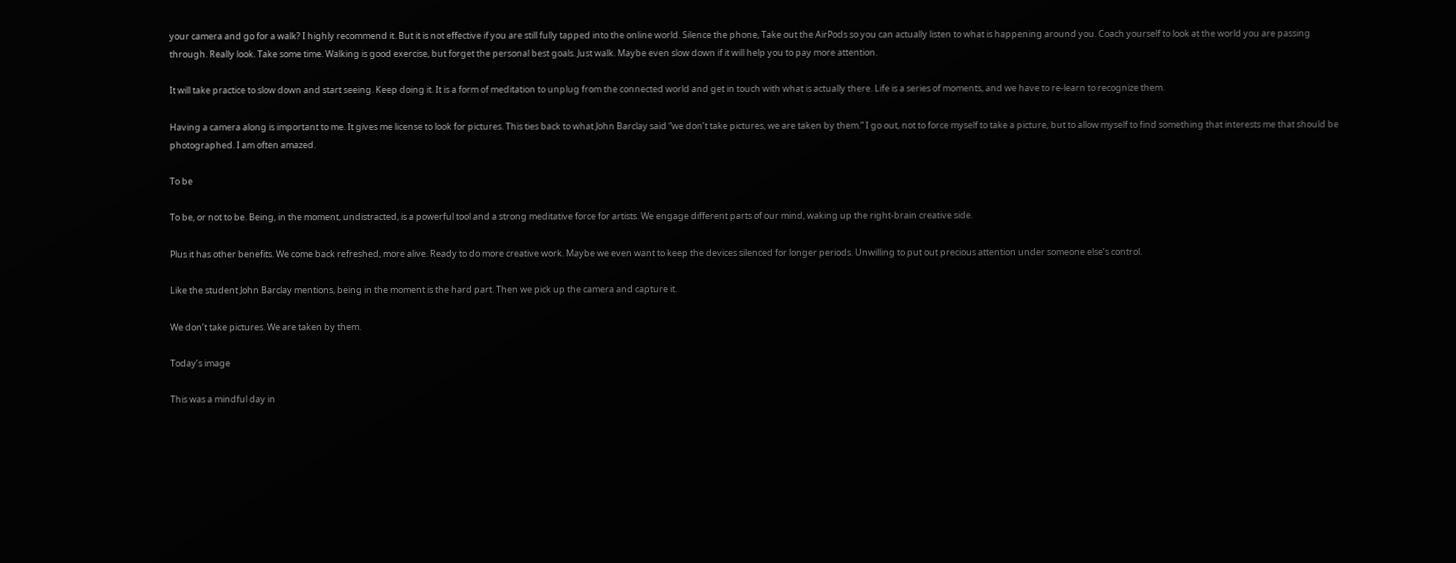your camera and go for a walk? I highly recommend it. But it is not effective if you are still fully tapped into the online world. Silence the phone, Take out the AirPods so you can actually listen to what is happening around you. Coach yourself to look at the world you are passing through. Really look. Take some time. Walking is good exercise, but forget the personal best goals. Just walk. Maybe even slow down if it will help you to pay more attention.

It will take practice to slow down and start seeing. Keep doing it. It is a form of meditation to unplug from the connected world and get in touch with what is actually there. Life is a series of moments, and we have to re-learn to recognize them.

Having a camera along is important to me. It gives me license to look for pictures. This ties back to what John Barclay said “we don’t take pictures, we are taken by them.” I go out, not to force myself to take a picture, but to allow myself to find something that interests me that should be photographed. I am often amazed.

To be

To be, or not to be. Being, in the moment, undistracted, is a powerful tool and a strong meditative force for artists. We engage different parts of our mind, waking up the right-brain creative side.

Plus it has other benefits. We come back refreshed, more alive. Ready to do more creative work. Maybe we even want to keep the devices silenced for longer periods. Unwilling to put out precious attention under someone else’s control.

Like the student John Barclay mentions, being in the moment is the hard part. Then we pick up the camera and capture it.

We don’t take pictures. We are taken by them.

Today’s image

This was a mindful day in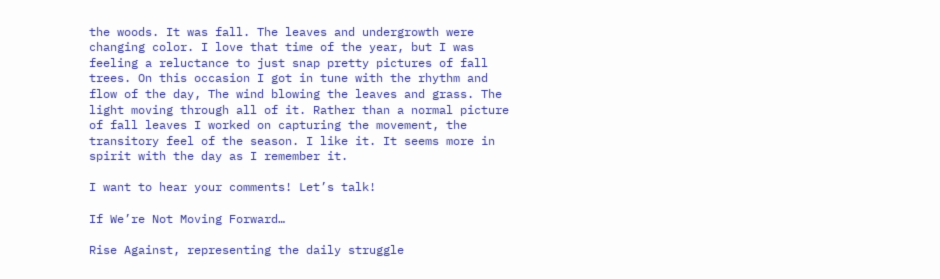the woods. It was fall. The leaves and undergrowth were changing color. I love that time of the year, but I was feeling a reluctance to just snap pretty pictures of fall trees. On this occasion I got in tune with the rhythm and flow of the day, The wind blowing the leaves and grass. The light moving through all of it. Rather than a normal picture of fall leaves I worked on capturing the movement, the transitory feel of the season. I like it. It seems more in spirit with the day as I remember it.

I want to hear your comments! Let’s talk!

If We’re Not Moving Forward…

Rise Against, representing the daily struggle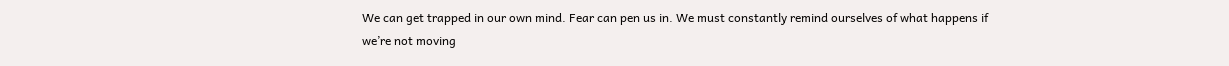We can get trapped in our own mind. Fear can pen us in. We must constantly remind ourselves of what happens if we’re not moving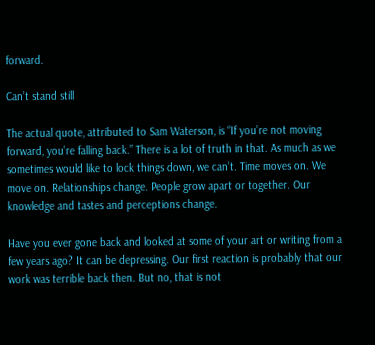forward.

Can’t stand still

The actual quote, attributed to Sam Waterson, is “If you’re not moving forward, you’re falling back.” There is a lot of truth in that. As much as we sometimes would like to lock things down, we can’t. Time moves on. We move on. Relationships change. People grow apart or together. Our knowledge and tastes and perceptions change.

Have you ever gone back and looked at some of your art or writing from a few years ago? It can be depressing. Our first reaction is probably that our work was terrible back then. But no, that is not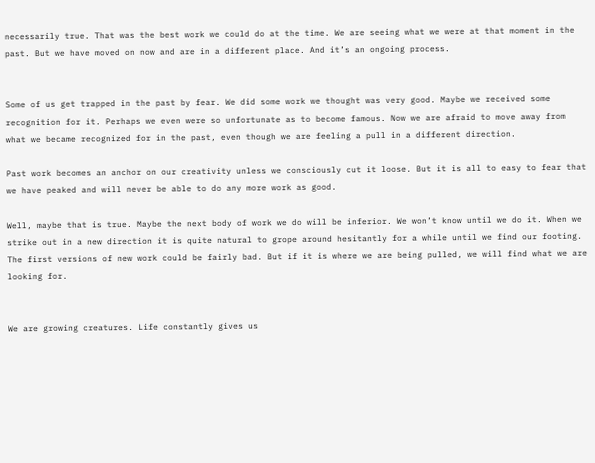necessarily true. That was the best work we could do at the time. We are seeing what we were at that moment in the past. But we have moved on now and are in a different place. And it’s an ongoing process.


Some of us get trapped in the past by fear. We did some work we thought was very good. Maybe we received some recognition for it. Perhaps we even were so unfortunate as to become famous. Now we are afraid to move away from what we became recognized for in the past, even though we are feeling a pull in a different direction.

Past work becomes an anchor on our creativity unless we consciously cut it loose. But it is all to easy to fear that we have peaked and will never be able to do any more work as good.

Well, maybe that is true. Maybe the next body of work we do will be inferior. We won’t know until we do it. When we strike out in a new direction it is quite natural to grope around hesitantly for a while until we find our footing. The first versions of new work could be fairly bad. But if it is where we are being pulled, we will find what we are looking for.


We are growing creatures. Life constantly gives us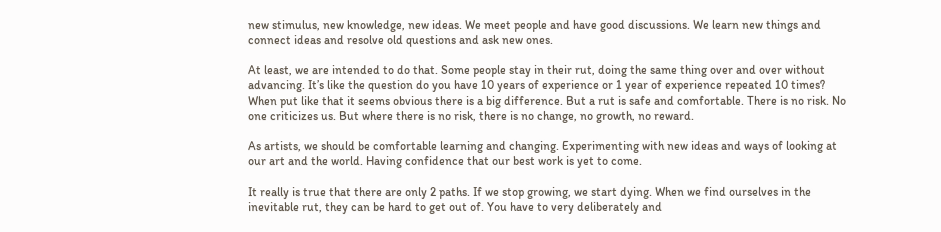new stimulus, new knowledge, new ideas. We meet people and have good discussions. We learn new things and connect ideas and resolve old questions and ask new ones.

At least, we are intended to do that. Some people stay in their rut, doing the same thing over and over without advancing. It’s like the question do you have 10 years of experience or 1 year of experience repeated 10 times? When put like that it seems obvious there is a big difference. But a rut is safe and comfortable. There is no risk. No one criticizes us. But where there is no risk, there is no change, no growth, no reward.

As artists, we should be comfortable learning and changing. Experimenting with new ideas and ways of looking at our art and the world. Having confidence that our best work is yet to come.

It really is true that there are only 2 paths. If we stop growing, we start dying. When we find ourselves in the inevitable rut, they can be hard to get out of. You have to very deliberately and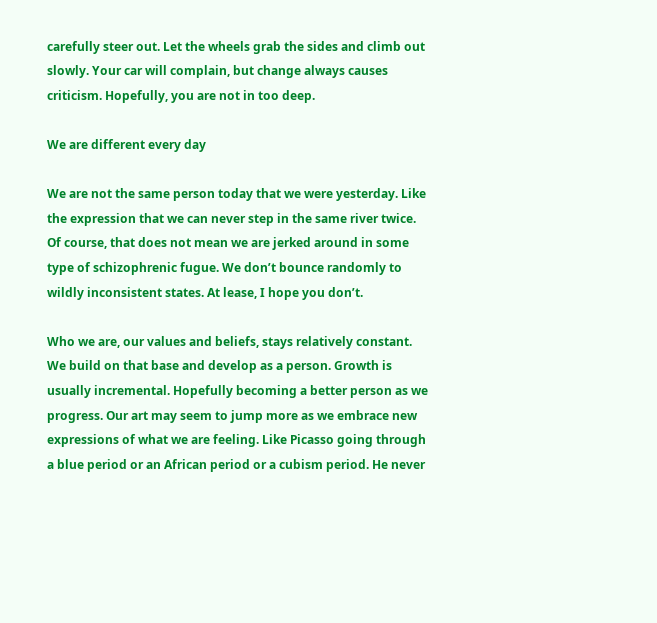carefully steer out. Let the wheels grab the sides and climb out slowly. Your car will complain, but change always causes criticism. Hopefully, you are not in too deep.

We are different every day

We are not the same person today that we were yesterday. Like the expression that we can never step in the same river twice. Of course, that does not mean we are jerked around in some type of schizophrenic fugue. We don’t bounce randomly to wildly inconsistent states. At lease, I hope you don’t.

Who we are, our values and beliefs, stays relatively constant. We build on that base and develop as a person. Growth is usually incremental. Hopefully becoming a better person as we progress. Our art may seem to jump more as we embrace new expressions of what we are feeling. Like Picasso going through a blue period or an African period or a cubism period. He never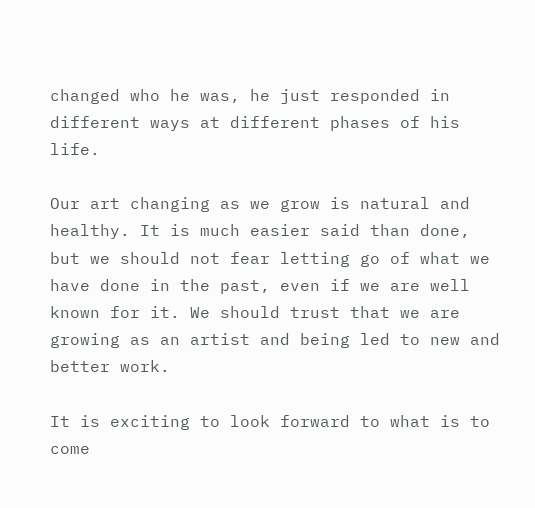changed who he was, he just responded in different ways at different phases of his life.

Our art changing as we grow is natural and healthy. It is much easier said than done, but we should not fear letting go of what we have done in the past, even if we are well known for it. We should trust that we are growing as an artist and being led to new and better work.

It is exciting to look forward to what is to come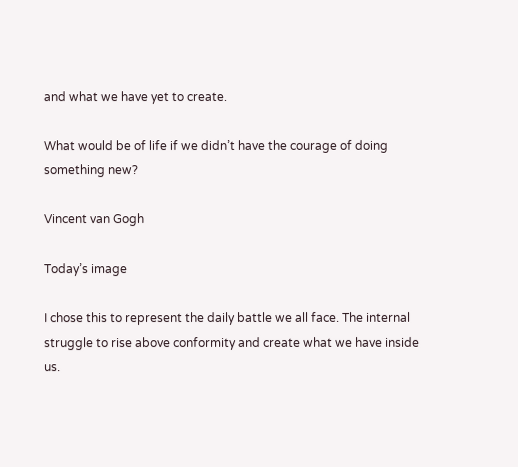and what we have yet to create.

What would be of life if we didn’t have the courage of doing something new?

Vincent van Gogh

Today’s image

I chose this to represent the daily battle we all face. The internal struggle to rise above conformity and create what we have inside us.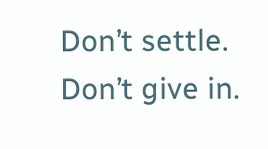Don’t settle. Don’t give in.